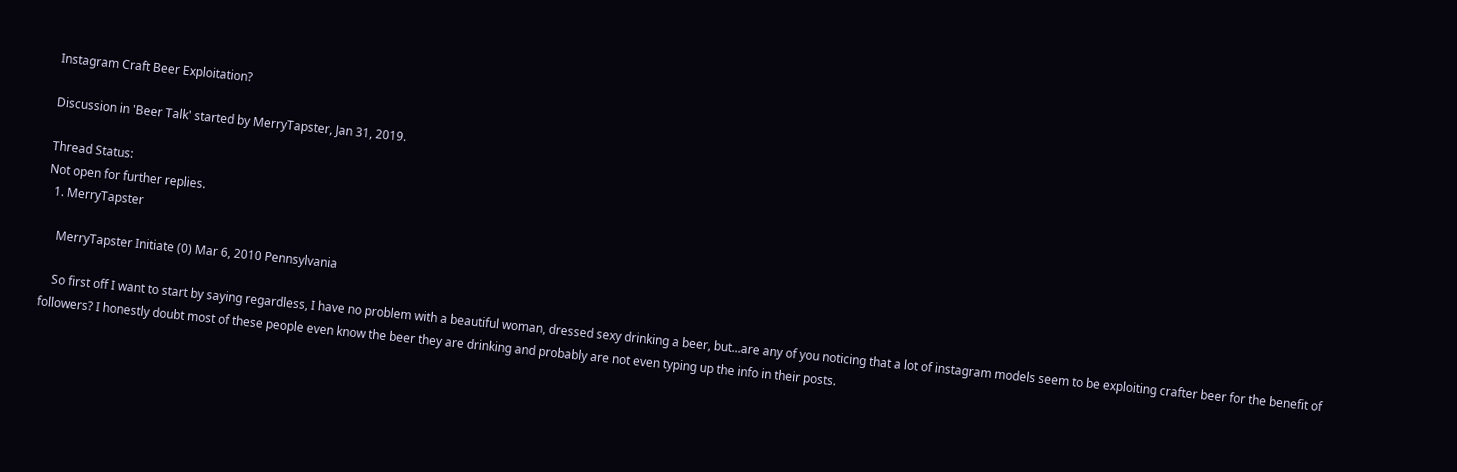Instagram Craft Beer Exploitation?

Discussion in 'Beer Talk' started by MerryTapster, Jan 31, 2019.

Thread Status:
Not open for further replies.
  1. MerryTapster

    MerryTapster Initiate (0) Mar 6, 2010 Pennsylvania

    So first off I want to start by saying regardless, I have no problem with a beautiful woman, dressed sexy drinking a beer, but...are any of you noticing that a lot of instagram models seem to be exploiting crafter beer for the benefit of followers? I honestly doubt most of these people even know the beer they are drinking and probably are not even typing up the info in their posts.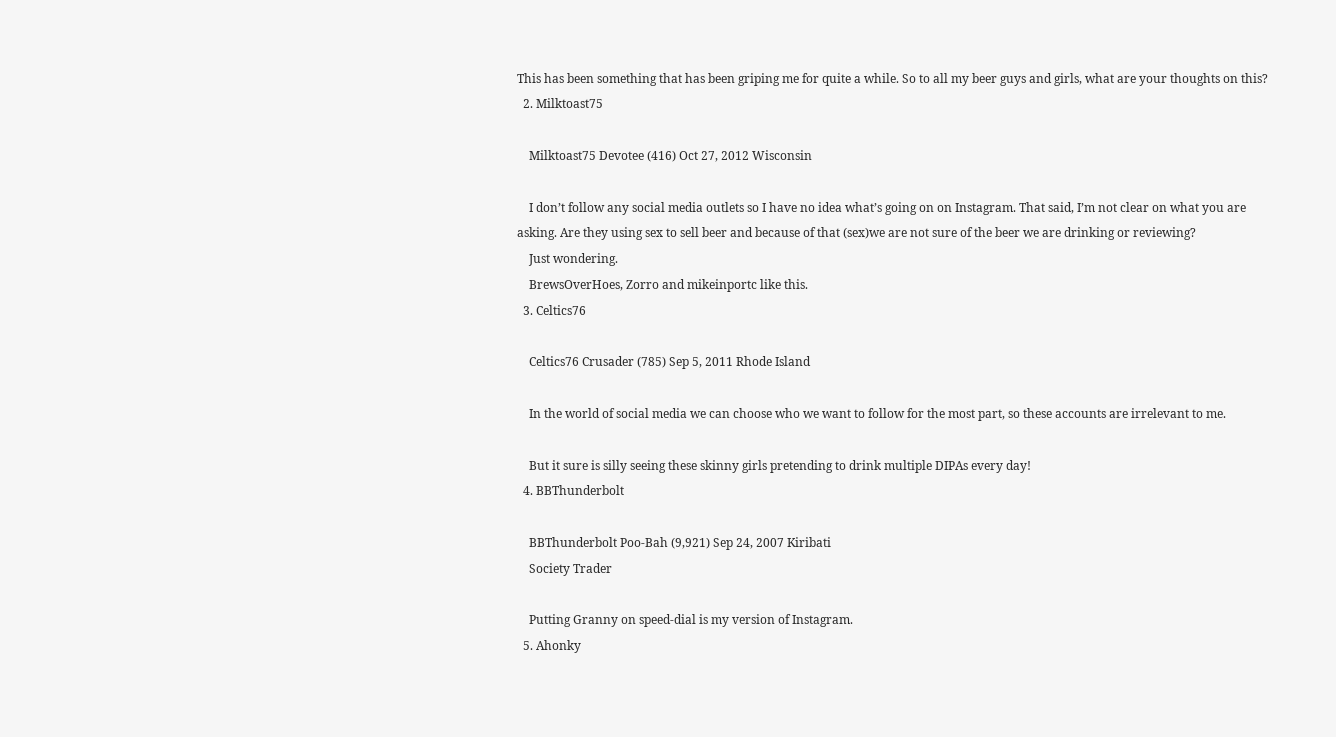This has been something that has been griping me for quite a while. So to all my beer guys and girls, what are your thoughts on this?
  2. Milktoast75

    Milktoast75 Devotee (416) Oct 27, 2012 Wisconsin

    I don’t follow any social media outlets so I have no idea what’s going on on Instagram. That said, I’m not clear on what you are asking. Are they using sex to sell beer and because of that (sex)we are not sure of the beer we are drinking or reviewing?
    Just wondering.
    BrewsOverHoes, Zorro and mikeinportc like this.
  3. Celtics76

    Celtics76 Crusader (785) Sep 5, 2011 Rhode Island

    In the world of social media we can choose who we want to follow for the most part, so these accounts are irrelevant to me.

    But it sure is silly seeing these skinny girls pretending to drink multiple DIPAs every day!
  4. BBThunderbolt

    BBThunderbolt Poo-Bah (9,921) Sep 24, 2007 Kiribati
    Society Trader

    Putting Granny on speed-dial is my version of Instagram.
  5. Ahonky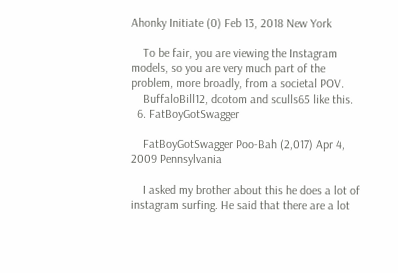Ahonky Initiate (0) Feb 13, 2018 New York

    To be fair, you are viewing the Instagram models, so you are very much part of the problem, more broadly, from a societal POV.
    BuffaloBill12, dcotom and sculls65 like this.
  6. FatBoyGotSwagger

    FatBoyGotSwagger Poo-Bah (2,017) Apr 4, 2009 Pennsylvania

    I asked my brother about this he does a lot of instagram surfing. He said that there are a lot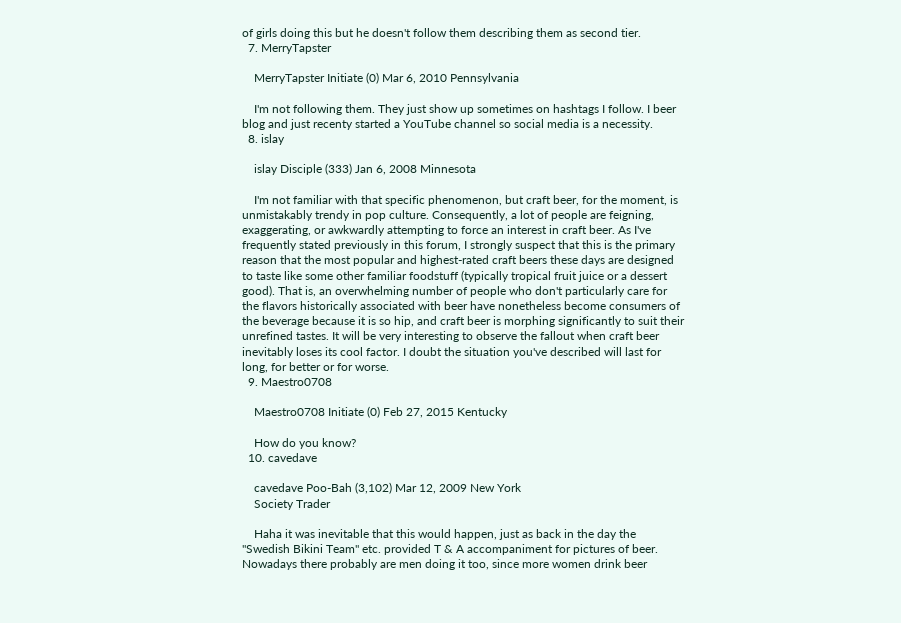of girls doing this but he doesn't follow them describing them as second tier.
  7. MerryTapster

    MerryTapster Initiate (0) Mar 6, 2010 Pennsylvania

    I'm not following them. They just show up sometimes on hashtags I follow. I beer blog and just recenty started a YouTube channel so social media is a necessity.
  8. islay

    islay Disciple (333) Jan 6, 2008 Minnesota

    I'm not familiar with that specific phenomenon, but craft beer, for the moment, is unmistakably trendy in pop culture. Consequently, a lot of people are feigning, exaggerating, or awkwardly attempting to force an interest in craft beer. As I've frequently stated previously in this forum, I strongly suspect that this is the primary reason that the most popular and highest-rated craft beers these days are designed to taste like some other familiar foodstuff (typically tropical fruit juice or a dessert good). That is, an overwhelming number of people who don't particularly care for the flavors historically associated with beer have nonetheless become consumers of the beverage because it is so hip, and craft beer is morphing significantly to suit their unrefined tastes. It will be very interesting to observe the fallout when craft beer inevitably loses its cool factor. I doubt the situation you've described will last for long, for better or for worse.
  9. Maestro0708

    Maestro0708 Initiate (0) Feb 27, 2015 Kentucky

    How do you know?
  10. cavedave

    cavedave Poo-Bah (3,102) Mar 12, 2009 New York
    Society Trader

    Haha it was inevitable that this would happen, just as back in the day the "Swedish Bikini Team" etc. provided T & A accompaniment for pictures of beer. Nowadays there probably are men doing it too, since more women drink beer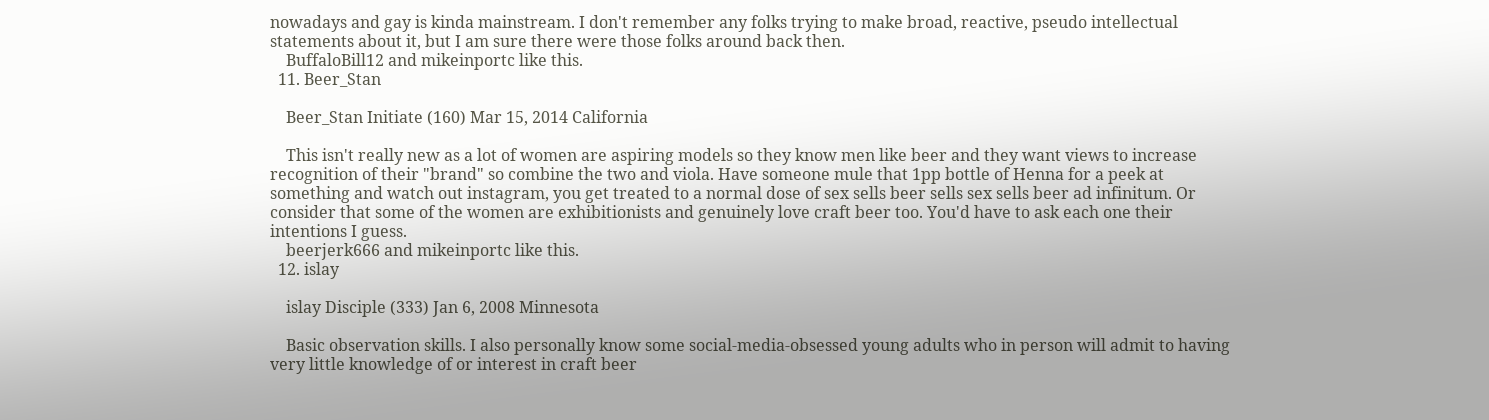nowadays and gay is kinda mainstream. I don't remember any folks trying to make broad, reactive, pseudo intellectual statements about it, but I am sure there were those folks around back then.
    BuffaloBill12 and mikeinportc like this.
  11. Beer_Stan

    Beer_Stan Initiate (160) Mar 15, 2014 California

    This isn't really new as a lot of women are aspiring models so they know men like beer and they want views to increase recognition of their "brand" so combine the two and viola. Have someone mule that 1pp bottle of Henna for a peek at something and watch out instagram, you get treated to a normal dose of sex sells beer sells sex sells beer ad infinitum. Or consider that some of the women are exhibitionists and genuinely love craft beer too. You'd have to ask each one their intentions I guess.
    beerjerk666 and mikeinportc like this.
  12. islay

    islay Disciple (333) Jan 6, 2008 Minnesota

    Basic observation skills. I also personally know some social-media-obsessed young adults who in person will admit to having very little knowledge of or interest in craft beer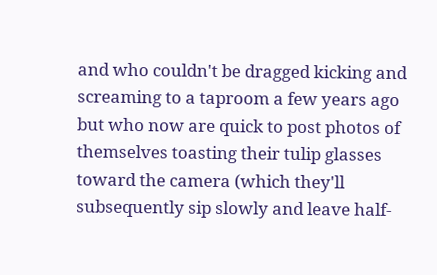and who couldn't be dragged kicking and screaming to a taproom a few years ago but who now are quick to post photos of themselves toasting their tulip glasses toward the camera (which they'll subsequently sip slowly and leave half-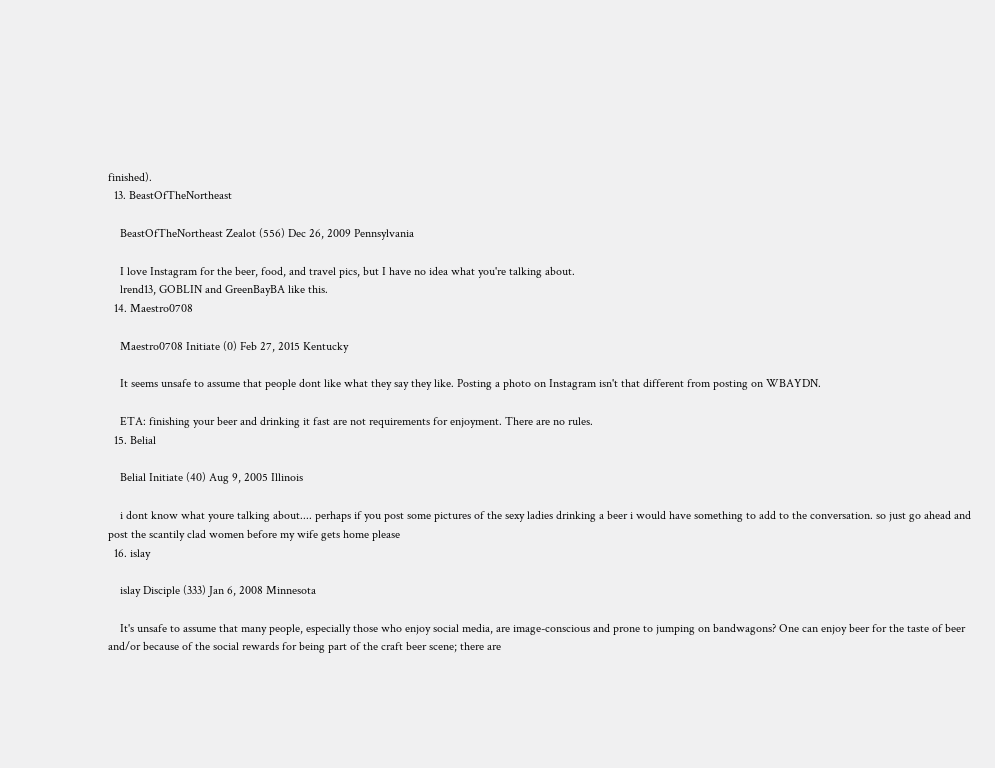finished).
  13. BeastOfTheNortheast

    BeastOfTheNortheast Zealot (556) Dec 26, 2009 Pennsylvania

    I love Instagram for the beer, food, and travel pics, but I have no idea what you're talking about.
    lrend13, GOBLIN and GreenBayBA like this.
  14. Maestro0708

    Maestro0708 Initiate (0) Feb 27, 2015 Kentucky

    It seems unsafe to assume that people dont like what they say they like. Posting a photo on Instagram isn't that different from posting on WBAYDN.

    ETA: finishing your beer and drinking it fast are not requirements for enjoyment. There are no rules.
  15. Belial

    Belial Initiate (40) Aug 9, 2005 Illinois

    i dont know what youre talking about.... perhaps if you post some pictures of the sexy ladies drinking a beer i would have something to add to the conversation. so just go ahead and post the scantily clad women before my wife gets home please
  16. islay

    islay Disciple (333) Jan 6, 2008 Minnesota

    It's unsafe to assume that many people, especially those who enjoy social media, are image-conscious and prone to jumping on bandwagons? One can enjoy beer for the taste of beer and/or because of the social rewards for being part of the craft beer scene; there are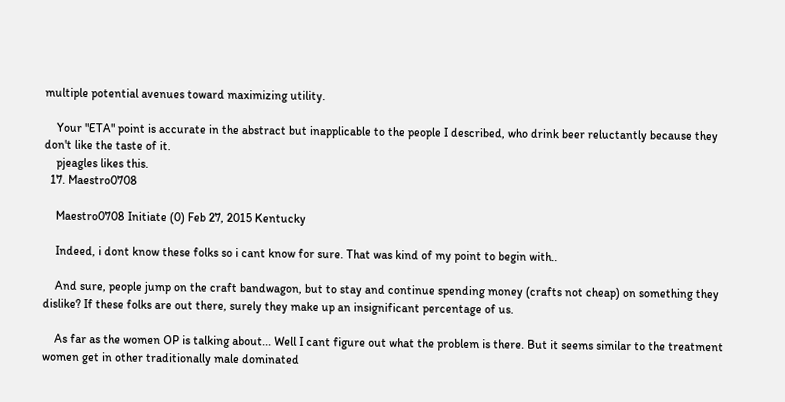multiple potential avenues toward maximizing utility.

    Your "ETA" point is accurate in the abstract but inapplicable to the people I described, who drink beer reluctantly because they don't like the taste of it.
    pjeagles likes this.
  17. Maestro0708

    Maestro0708 Initiate (0) Feb 27, 2015 Kentucky

    Indeed, i dont know these folks so i cant know for sure. That was kind of my point to begin with..

    And sure, people jump on the craft bandwagon, but to stay and continue spending money (crafts not cheap) on something they dislike? If these folks are out there, surely they make up an insignificant percentage of us.

    As far as the women OP is talking about... Well I cant figure out what the problem is there. But it seems similar to the treatment women get in other traditionally male dominated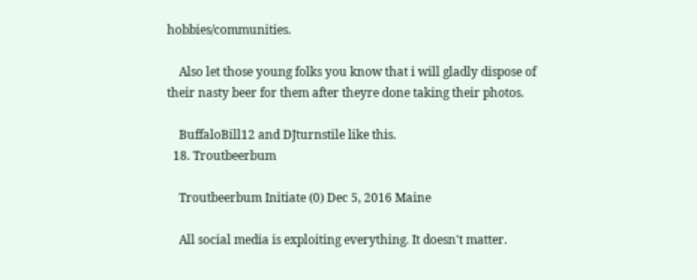hobbies/communities.

    Also let those young folks you know that i will gladly dispose of their nasty beer for them after theyre done taking their photos.

    BuffaloBill12 and DJturnstile like this.
  18. Troutbeerbum

    Troutbeerbum Initiate (0) Dec 5, 2016 Maine

    All social media is exploiting everything. It doesn't matter.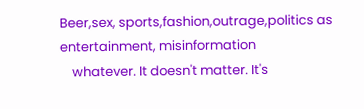Beer,sex, sports,fashion,outrage,politics as entertainment, misinformation
    whatever. It doesn't matter. It's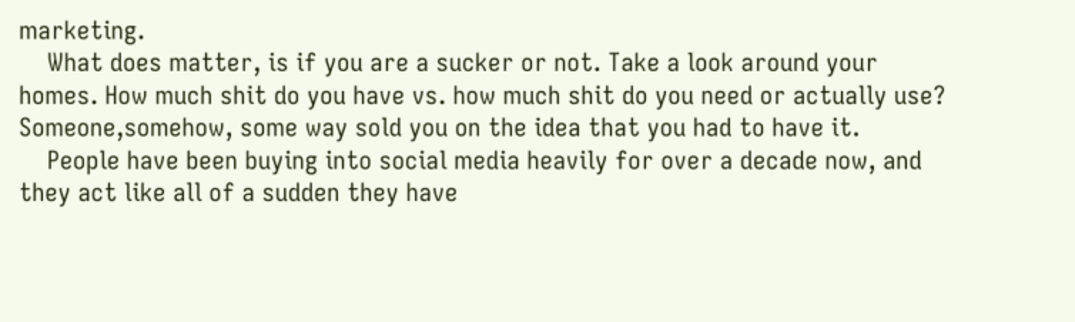marketing.
    What does matter, is if you are a sucker or not. Take a look around your homes. How much shit do you have vs. how much shit do you need or actually use? Someone,somehow, some way sold you on the idea that you had to have it.
    People have been buying into social media heavily for over a decade now, and they act like all of a sudden they have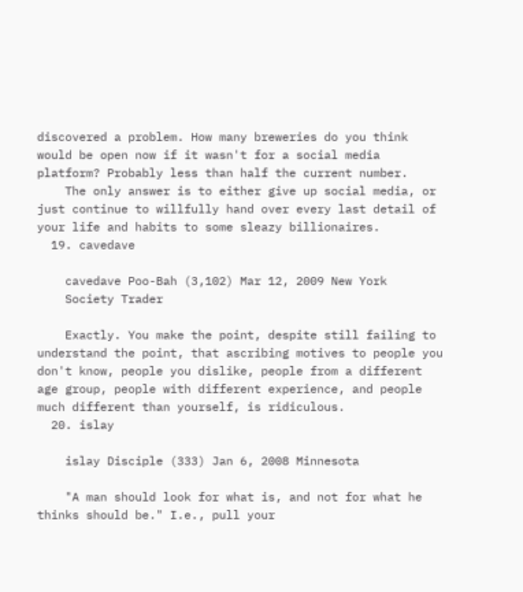discovered a problem. How many breweries do you think would be open now if it wasn't for a social media platform? Probably less than half the current number.
    The only answer is to either give up social media, or just continue to willfully hand over every last detail of your life and habits to some sleazy billionaires.
  19. cavedave

    cavedave Poo-Bah (3,102) Mar 12, 2009 New York
    Society Trader

    Exactly. You make the point, despite still failing to understand the point, that ascribing motives to people you don't know, people you dislike, people from a different age group, people with different experience, and people much different than yourself, is ridiculous.
  20. islay

    islay Disciple (333) Jan 6, 2008 Minnesota

    "A man should look for what is, and not for what he thinks should be." I.e., pull your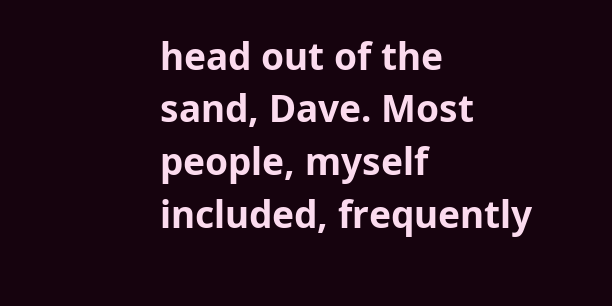head out of the sand, Dave. Most people, myself included, frequently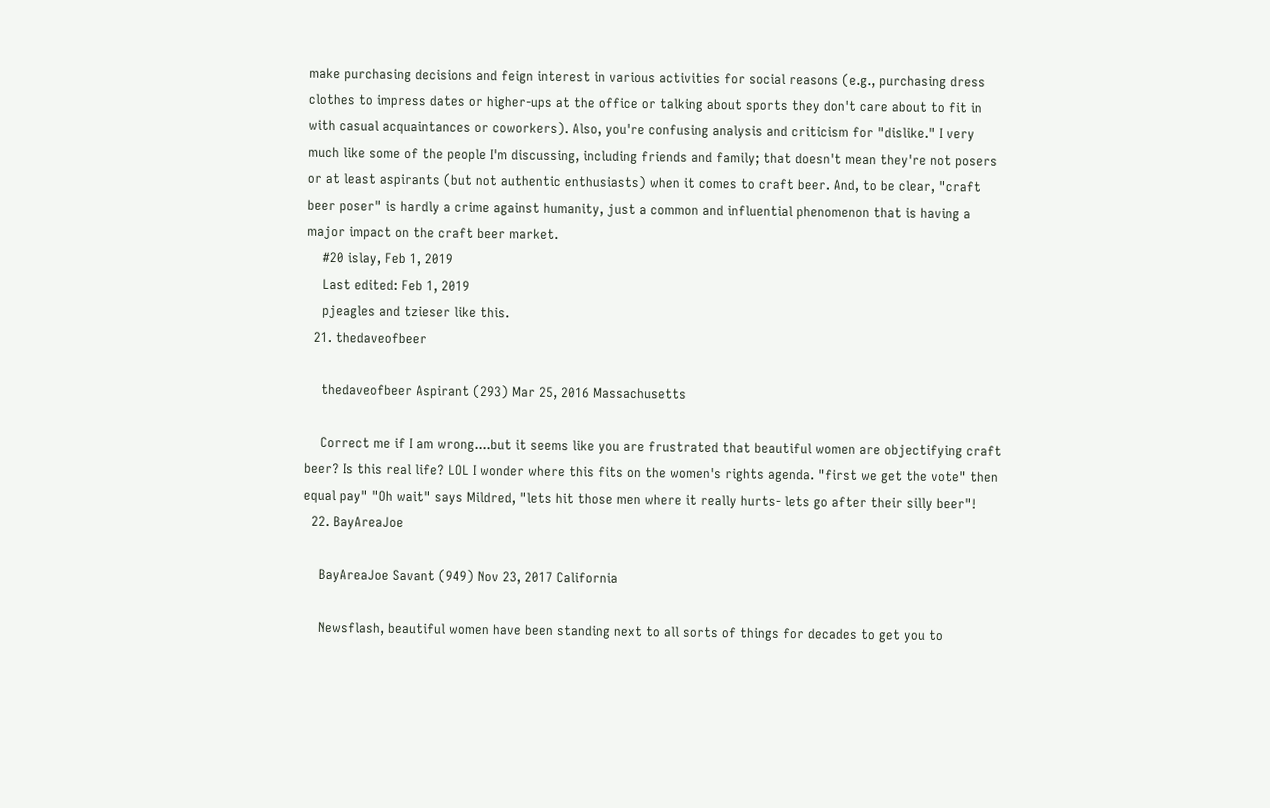make purchasing decisions and feign interest in various activities for social reasons (e.g., purchasing dress clothes to impress dates or higher-ups at the office or talking about sports they don't care about to fit in with casual acquaintances or coworkers). Also, you're confusing analysis and criticism for "dislike." I very much like some of the people I'm discussing, including friends and family; that doesn't mean they're not posers or at least aspirants (but not authentic enthusiasts) when it comes to craft beer. And, to be clear, "craft beer poser" is hardly a crime against humanity, just a common and influential phenomenon that is having a major impact on the craft beer market.
    #20 islay, Feb 1, 2019
    Last edited: Feb 1, 2019
    pjeagles and tzieser like this.
  21. thedaveofbeer

    thedaveofbeer Aspirant (293) Mar 25, 2016 Massachusetts

    Correct me if I am wrong....but it seems like you are frustrated that beautiful women are objectifying craft beer? Is this real life? LOL I wonder where this fits on the women's rights agenda. "first we get the vote" then equal pay" "Oh wait" says Mildred, "lets hit those men where it really hurts- lets go after their silly beer"!
  22. BayAreaJoe

    BayAreaJoe Savant (949) Nov 23, 2017 California

    Newsflash, beautiful women have been standing next to all sorts of things for decades to get you to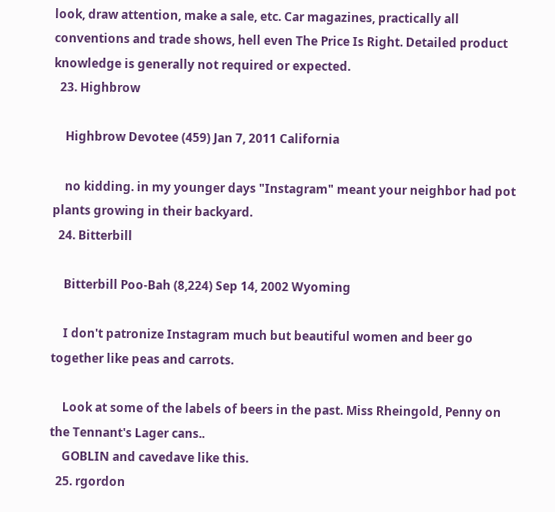look, draw attention, make a sale, etc. Car magazines, practically all conventions and trade shows, hell even The Price Is Right. Detailed product knowledge is generally not required or expected.
  23. Highbrow

    Highbrow Devotee (459) Jan 7, 2011 California

    no kidding. in my younger days "Instagram" meant your neighbor had pot plants growing in their backyard.
  24. Bitterbill

    Bitterbill Poo-Bah (8,224) Sep 14, 2002 Wyoming

    I don't patronize Instagram much but beautiful women and beer go together like peas and carrots.

    Look at some of the labels of beers in the past. Miss Rheingold, Penny on the Tennant's Lager cans..
    GOBLIN and cavedave like this.
  25. rgordon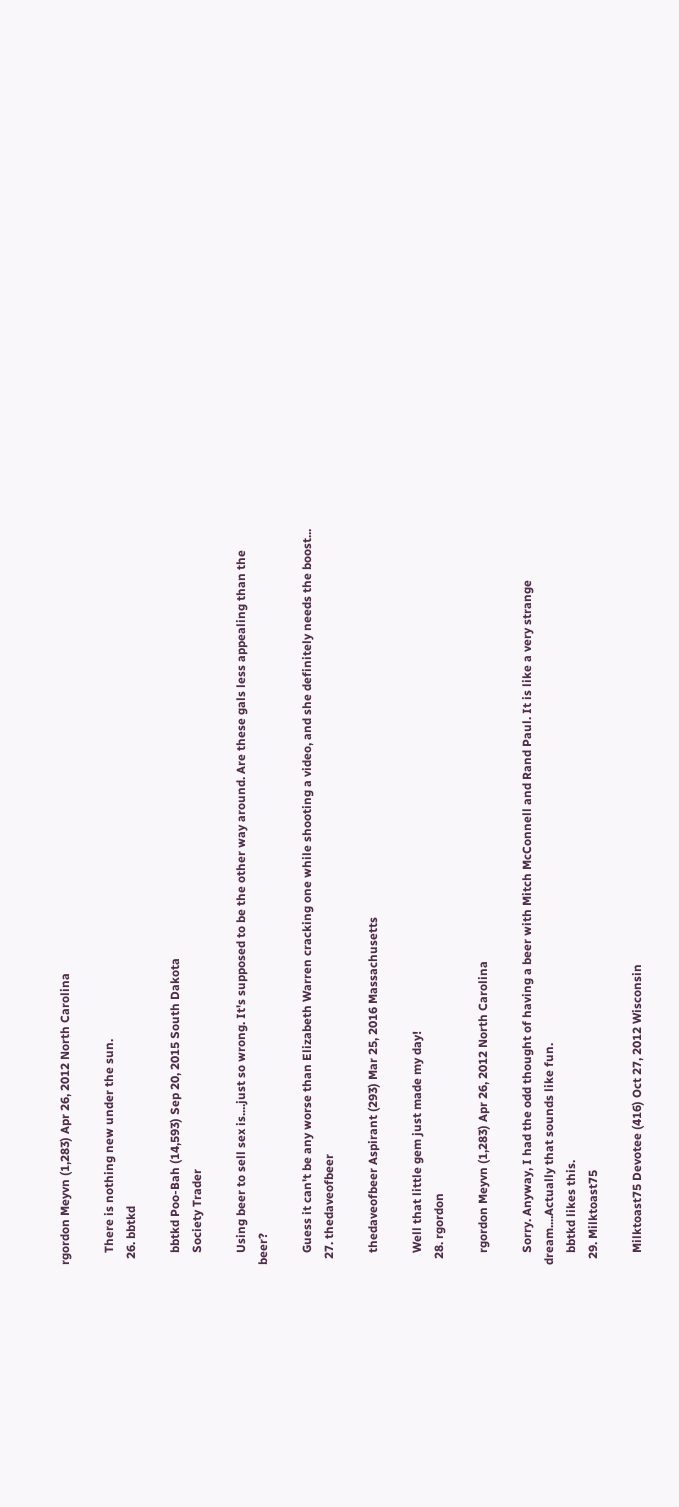rgordon Meyvn (1,283) Apr 26, 2012 North Carolina

    There is nothing new under the sun.
  26. bbtkd

    bbtkd Poo-Bah (14,593) Sep 20, 2015 South Dakota
    Society Trader

    Using beer to sell sex is....just so wrong. It's supposed to be the other way around. Are these gals less appealing than the beer?

    Guess it can't be any worse than Elizabeth Warren cracking one while shooting a video, and she definitely needs the boost...
  27. thedaveofbeer

    thedaveofbeer Aspirant (293) Mar 25, 2016 Massachusetts

    Well that little gem just made my day!
  28. rgordon

    rgordon Meyvn (1,283) Apr 26, 2012 North Carolina

    Sorry. Anyway, I had the odd thought of having a beer with Mitch McConnell and Rand Paul. It is like a very strange dream....Actually that sounds like fun.
    bbtkd likes this.
  29. Milktoast75

    Milktoast75 Devotee (416) Oct 27, 2012 Wisconsin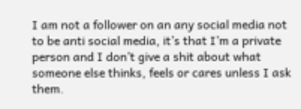I am not a follower on an any social media not to be anti social media, it’s that I’m a private person and I don’t give a shit about what someone else thinks, feels or cares unless I ask them.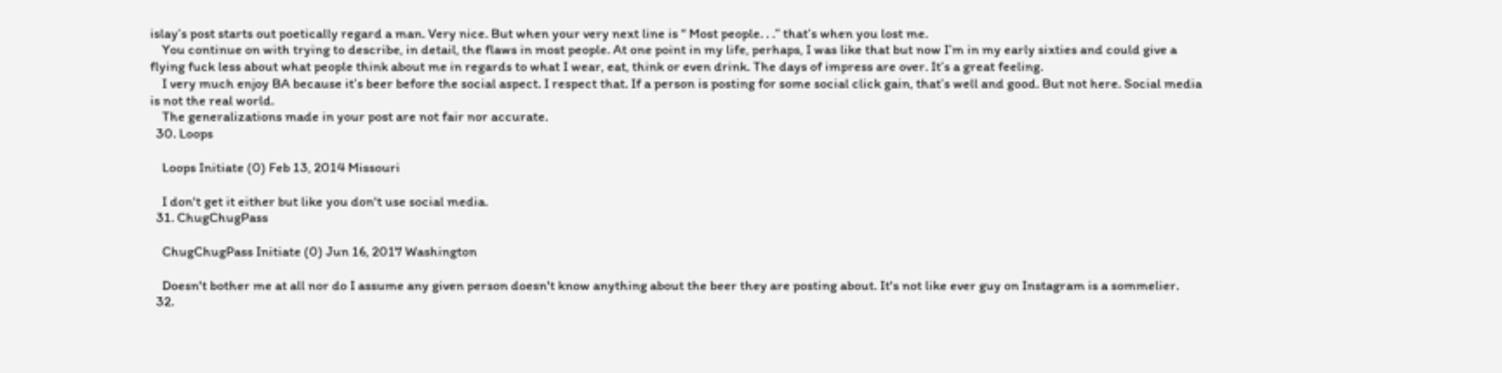islay’s post starts out poetically regard a man. Very nice. But when your very next line is “ Most people. . .” that’s when you lost me.
    You continue on with trying to describe, in detail, the flaws in most people. At one point in my life, perhaps, I was like that but now I’m in my early sixties and could give a flying fuck less about what people think about me in regards to what I wear, eat, think or even drink. The days of impress are over. It’s a great feeling.
    I very much enjoy BA because it’s beer before the social aspect. I respect that. If a person is posting for some social click gain, that’s well and good. But not here. Social media is not the real world.
    The generalizations made in your post are not fair nor accurate.
  30. Loops

    Loops Initiate (0) Feb 13, 2014 Missouri

    I don't get it either but like you don't use social media.
  31. ChugChugPass

    ChugChugPass Initiate (0) Jun 16, 2017 Washington

    Doesn't bother me at all nor do I assume any given person doesn't know anything about the beer they are posting about. It's not like ever guy on Instagram is a sommelier.
  32.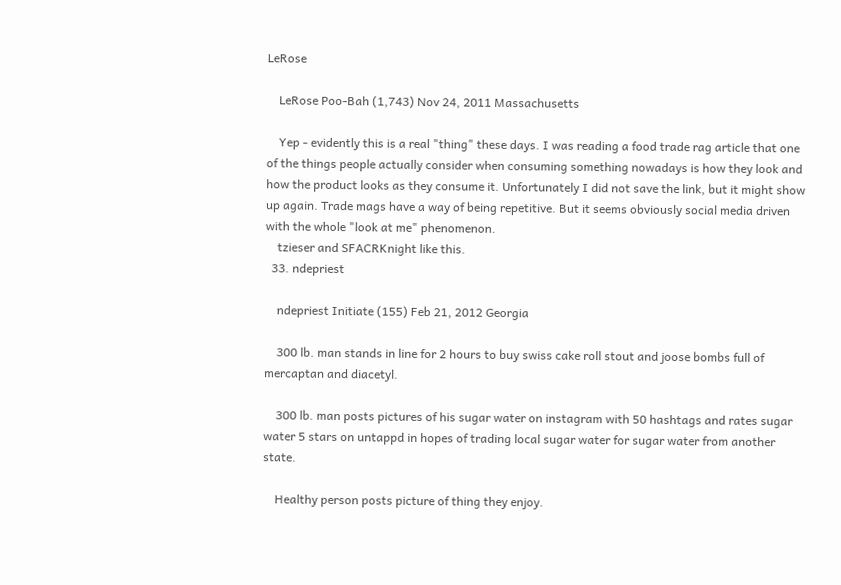LeRose

    LeRose Poo-Bah (1,743) Nov 24, 2011 Massachusetts

    Yep - evidently this is a real "thing" these days. I was reading a food trade rag article that one of the things people actually consider when consuming something nowadays is how they look and how the product looks as they consume it. Unfortunately I did not save the link, but it might show up again. Trade mags have a way of being repetitive. But it seems obviously social media driven with the whole "look at me" phenomenon.
    tzieser and SFACRKnight like this.
  33. ndepriest

    ndepriest Initiate (155) Feb 21, 2012 Georgia

    300 lb. man stands in line for 2 hours to buy swiss cake roll stout and joose bombs full of mercaptan and diacetyl.

    300 lb. man posts pictures of his sugar water on instagram with 50 hashtags and rates sugar water 5 stars on untappd in hopes of trading local sugar water for sugar water from another state.

    Healthy person posts picture of thing they enjoy.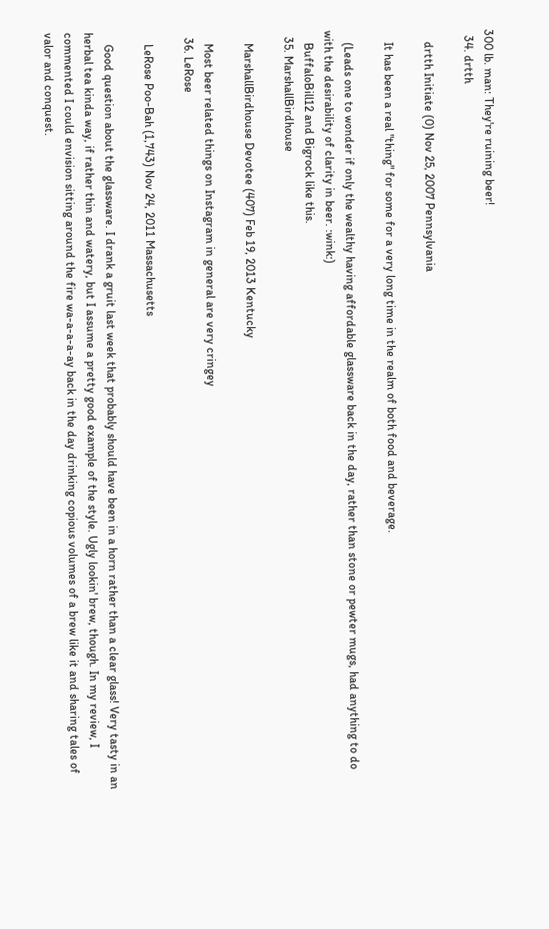300 lb. man: They're ruining beer!
  34. drtth

    drtth Initiate (0) Nov 25, 2007 Pennsylvania

    It has been a real "thing" for some for a very long time in the realm of both food and beverage.

    (Leads one to wonder if only the wealthy having affordable glassware back in the day, rather than stone or pewter mugs, had anything to do with the desirability of clarity in beer. :wink:)
    BuffaloBill12 and Bigrock like this.
  35. MarshallBirdhouse

    MarshallBirdhouse Devotee (407) Feb 19, 2013 Kentucky

    Most beer related things on Instagram in general are very cringey
  36. LeRose

    LeRose Poo-Bah (1,743) Nov 24, 2011 Massachusetts

    Good question about the glassware. I drank a gruit last week that probably should have been in a horn rather than a clear glass! Very tasty in an herbal tea kinda way, if rather thin and watery, but I assume a pretty good example of the style. Ugly lookin' brew, though. In my review, I commented I could envision sitting around the fire wa-a-a-a-ay back in the day drinking copious volumes of a brew like it and sharing tales of valor and conquest.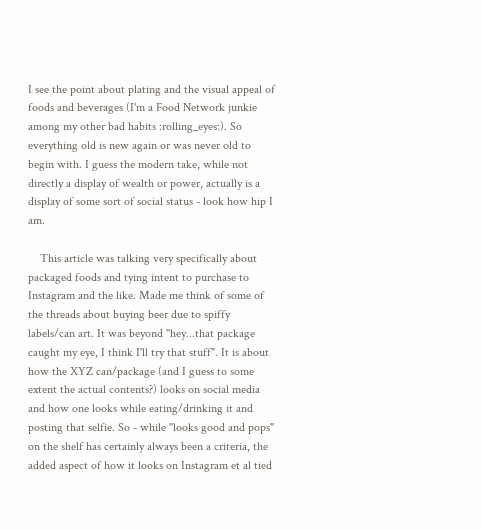I see the point about plating and the visual appeal of foods and beverages (I'm a Food Network junkie among my other bad habits :rolling_eyes:). So everything old is new again or was never old to begin with. I guess the modern take, while not directly a display of wealth or power, actually is a display of some sort of social status - look how hip I am.

    This article was talking very specifically about packaged foods and tying intent to purchase to Instagram and the like. Made me think of some of the threads about buying beer due to spiffy labels/can art. It was beyond "hey...that package caught my eye, I think I'll try that stuff". It is about how the XYZ can/package (and I guess to some extent the actual contents?) looks on social media and how one looks while eating/drinking it and posting that selfie. So - while "looks good and pops" on the shelf has certainly always been a criteria, the added aspect of how it looks on Instagram et al tied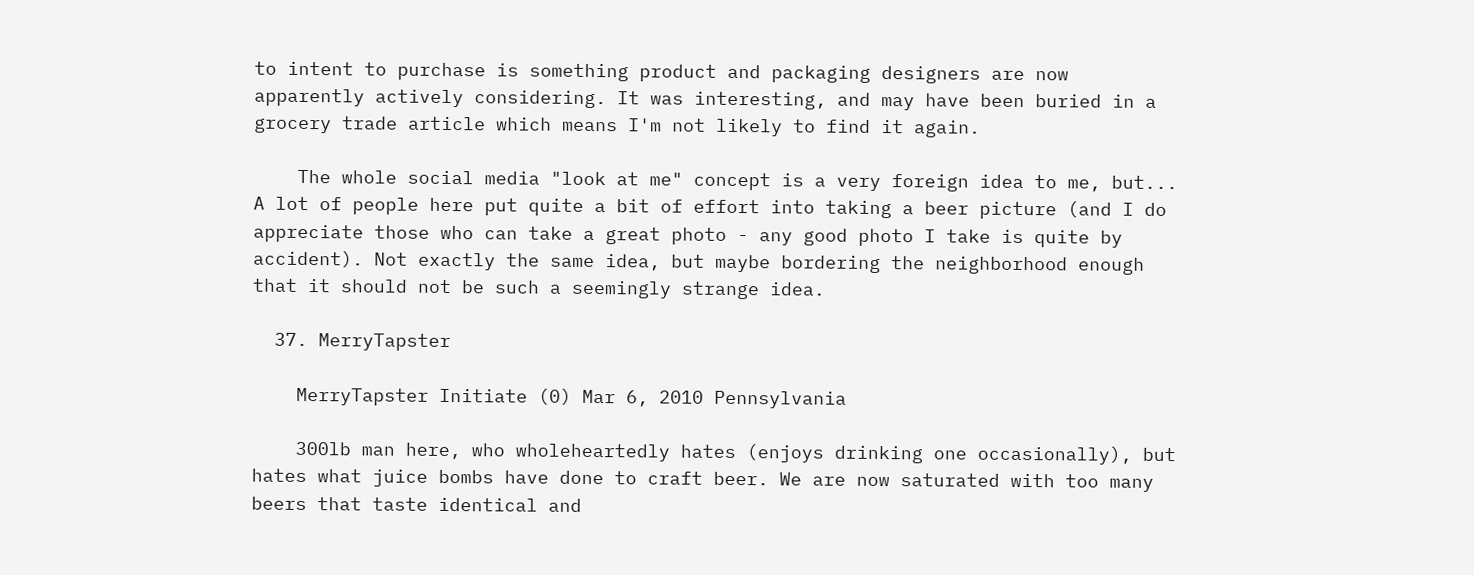to intent to purchase is something product and packaging designers are now apparently actively considering. It was interesting, and may have been buried in a grocery trade article which means I'm not likely to find it again.

    The whole social media "look at me" concept is a very foreign idea to me, but... A lot of people here put quite a bit of effort into taking a beer picture (and I do appreciate those who can take a great photo - any good photo I take is quite by accident). Not exactly the same idea, but maybe bordering the neighborhood enough that it should not be such a seemingly strange idea.

  37. MerryTapster

    MerryTapster Initiate (0) Mar 6, 2010 Pennsylvania

    300lb man here, who wholeheartedly hates (enjoys drinking one occasionally), but hates what juice bombs have done to craft beer. We are now saturated with too many beers that taste identical and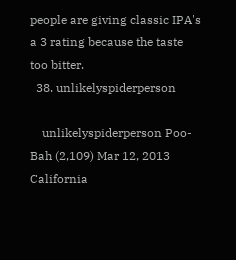people are giving classic IPA's a 3 rating because the taste too bitter.
  38. unlikelyspiderperson

    unlikelyspiderperson Poo-Bah (2,109) Mar 12, 2013 California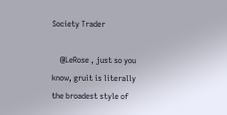Society Trader

    @LeRose , just so you know, gruit is literally the broadest style of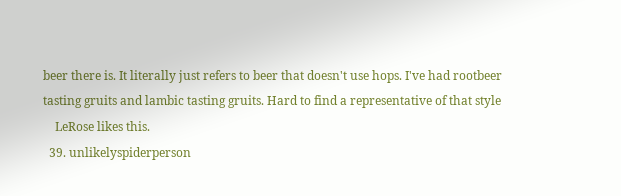beer there is. It literally just refers to beer that doesn't use hops. I've had rootbeer tasting gruits and lambic tasting gruits. Hard to find a representative of that style
    LeRose likes this.
  39. unlikelyspiderperson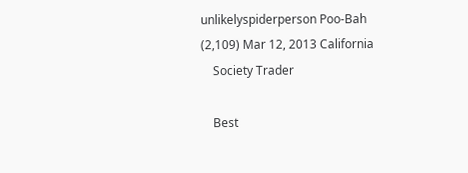unlikelyspiderperson Poo-Bah (2,109) Mar 12, 2013 California
    Society Trader

    Best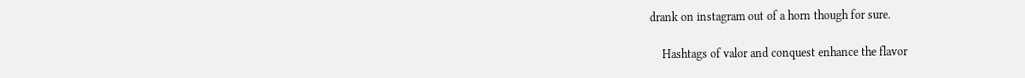drank on instagram out of a horn though for sure.

    Hashtags of valor and conquest enhance the flavor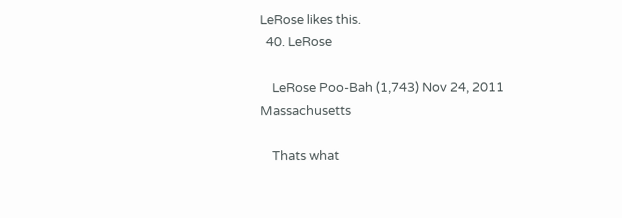LeRose likes this.
  40. LeRose

    LeRose Poo-Bah (1,743) Nov 24, 2011 Massachusetts

    Thats what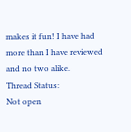makes it fun! I have had more than I have reviewed and no two alike.
Thread Status:
Not open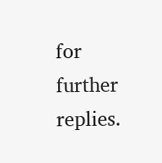for further replies.